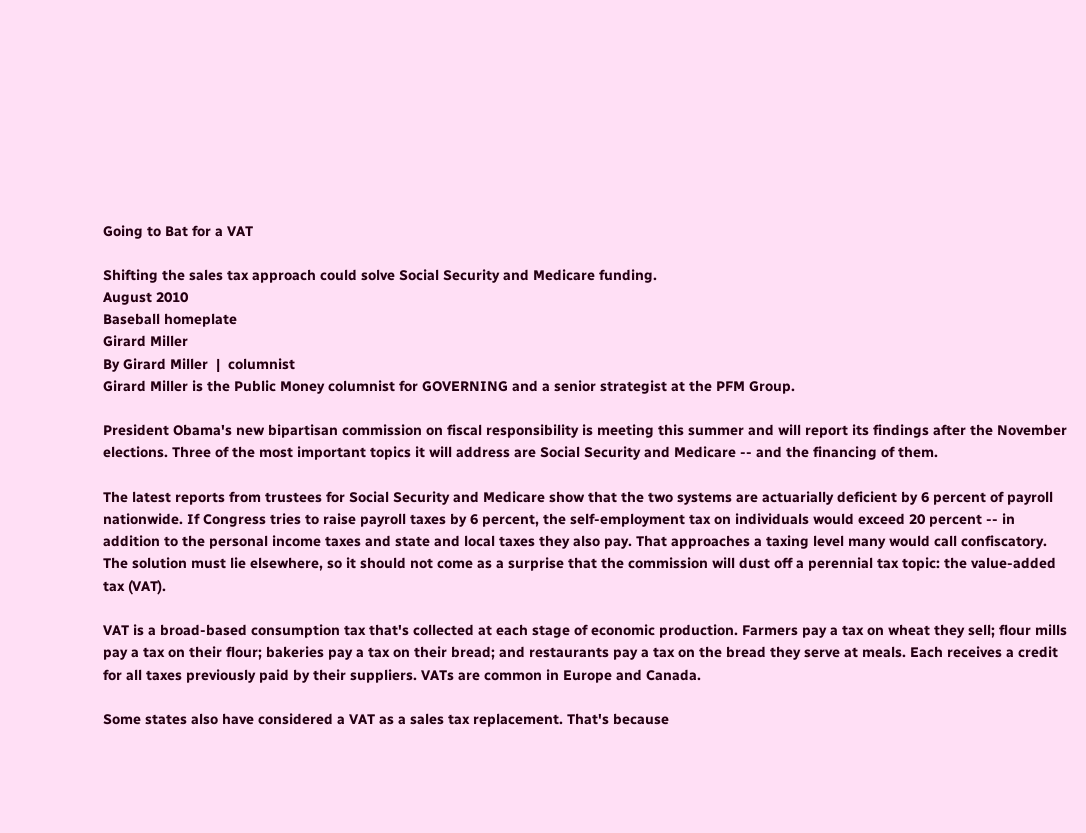Going to Bat for a VAT

Shifting the sales tax approach could solve Social Security and Medicare funding.
August 2010
Baseball homeplate
Girard Miller
By Girard Miller  |  columnist
Girard Miller is the Public Money columnist for GOVERNING and a senior strategist at the PFM Group.

President Obama's new bipartisan commission on fiscal responsibility is meeting this summer and will report its findings after the November elections. Three of the most important topics it will address are Social Security and Medicare -- and the financing of them.

The latest reports from trustees for Social Security and Medicare show that the two systems are actuarially deficient by 6 percent of payroll nationwide. If Congress tries to raise payroll taxes by 6 percent, the self-employment tax on individuals would exceed 20 percent -- in addition to the personal income taxes and state and local taxes they also pay. That approaches a taxing level many would call confiscatory. The solution must lie elsewhere, so it should not come as a surprise that the commission will dust off a perennial tax topic: the value-added tax (VAT).

VAT is a broad-based consumption tax that's collected at each stage of economic production. Farmers pay a tax on wheat they sell; flour mills pay a tax on their flour; bakeries pay a tax on their bread; and restaurants pay a tax on the bread they serve at meals. Each receives a credit for all taxes previously paid by their suppliers. VATs are common in Europe and Canada.

Some states also have considered a VAT as a sales tax replacement. That's because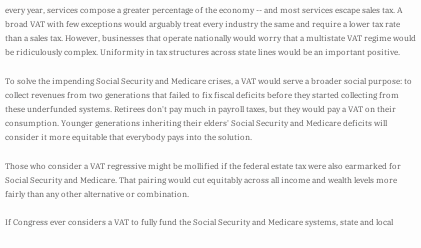every year, services compose a greater percentage of the economy -- and most services escape sales tax. A broad VAT with few exceptions would arguably treat every industry the same and require a lower tax rate than a sales tax. However, businesses that operate nationally would worry that a multistate VAT regime would be ridiculously complex. Uniformity in tax structures across state lines would be an important positive.

To solve the impending Social Security and Medicare crises, a VAT would serve a broader social purpose: to collect revenues from two generations that failed to fix fiscal deficits before they started collecting from these underfunded systems. Retirees don't pay much in payroll taxes, but they would pay a VAT on their consumption. Younger generations inheriting their elders' Social Security and Medicare deficits will consider it more equitable that everybody pays into the solution.

Those who consider a VAT regressive might be mollified if the federal estate tax were also earmarked for Social Security and Medicare. That pairing would cut equitably across all income and wealth levels more fairly than any other alternative or combination.

If Congress ever considers a VAT to fully fund the Social Security and Medicare systems, state and local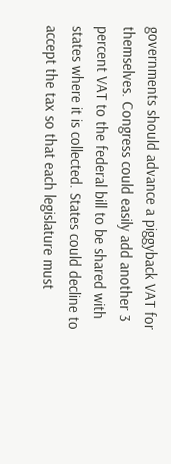governments should advance a piggyback VAT for themselves. Congress could easily add another 3 percent VAT to the federal bill to be shared with states where it is collected. States could decline to accept the tax so that each legislature must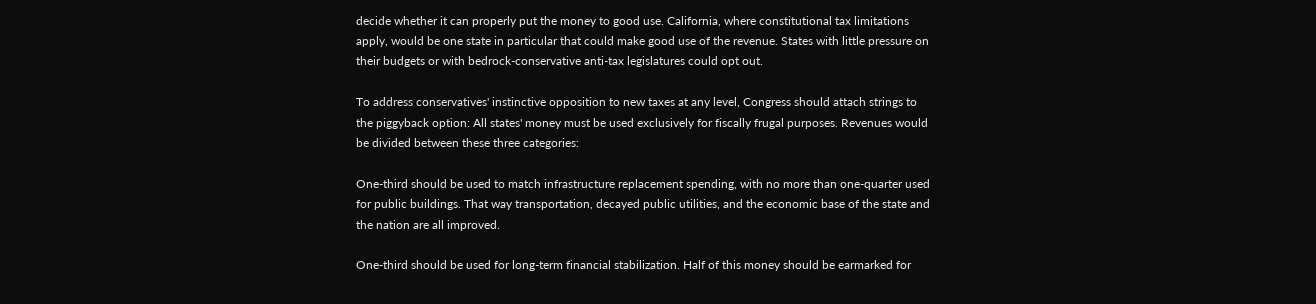decide whether it can properly put the money to good use. California, where constitutional tax limitations apply, would be one state in particular that could make good use of the revenue. States with little pressure on their budgets or with bedrock-conservative anti-tax legislatures could opt out.

To address conservatives' instinctive opposition to new taxes at any level, Congress should attach strings to the piggyback option: All states' money must be used exclusively for fiscally frugal purposes. Revenues would be divided between these three categories:

One-third should be used to match infrastructure replacement spending, with no more than one-quarter used for public buildings. That way transportation, decayed public utilities, and the economic base of the state and the nation are all improved.

One-third should be used for long-term financial stabilization. Half of this money should be earmarked for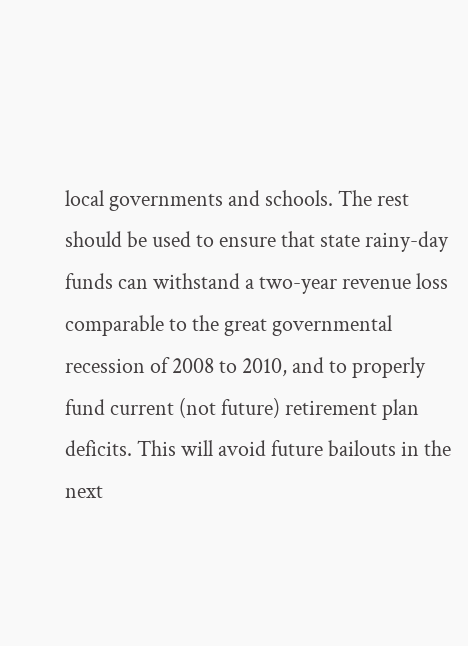local governments and schools. The rest should be used to ensure that state rainy-day funds can withstand a two-year revenue loss comparable to the great governmental recession of 2008 to 2010, and to properly fund current (not future) retirement plan deficits. This will avoid future bailouts in the next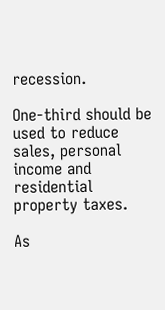recession.

One-third should be used to reduce sales, personal income and residential property taxes.

As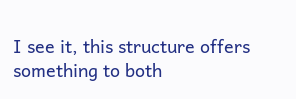I see it, this structure offers something to both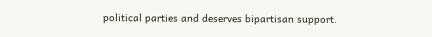political parties and deserves bipartisan support.